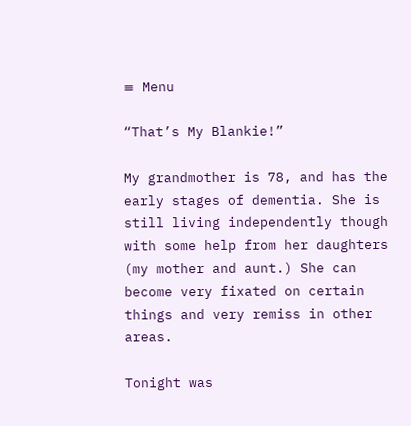≡ Menu

“That’s My Blankie!”

My grandmother is 78, and has the early stages of dementia. She is still living independently though with some help from her daughters (my mother and aunt.) She can become very fixated on certain things and very remiss in other areas.

Tonight was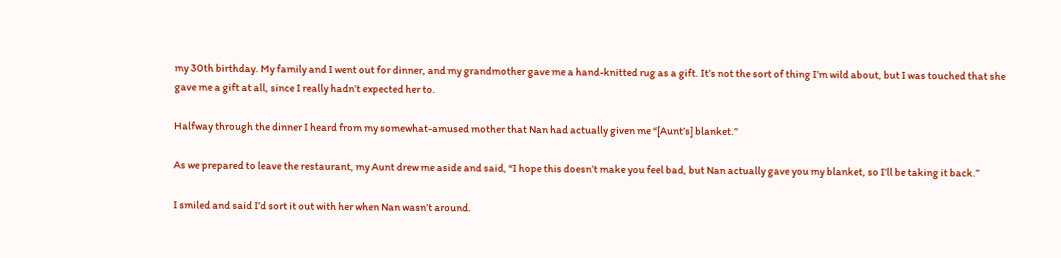my 30th birthday. My family and I went out for dinner, and my grandmother gave me a hand-knitted rug as a gift. It’s not the sort of thing I’m wild about, but I was touched that she gave me a gift at all, since I really hadn’t expected her to.

Halfway through the dinner I heard from my somewhat-amused mother that Nan had actually given me “[Aunt’s] blanket.”

As we prepared to leave the restaurant, my Aunt drew me aside and said, “I hope this doesn’t make you feel bad, but Nan actually gave you my blanket, so I’ll be taking it back.”

I smiled and said I’d sort it out with her when Nan wasn’t around.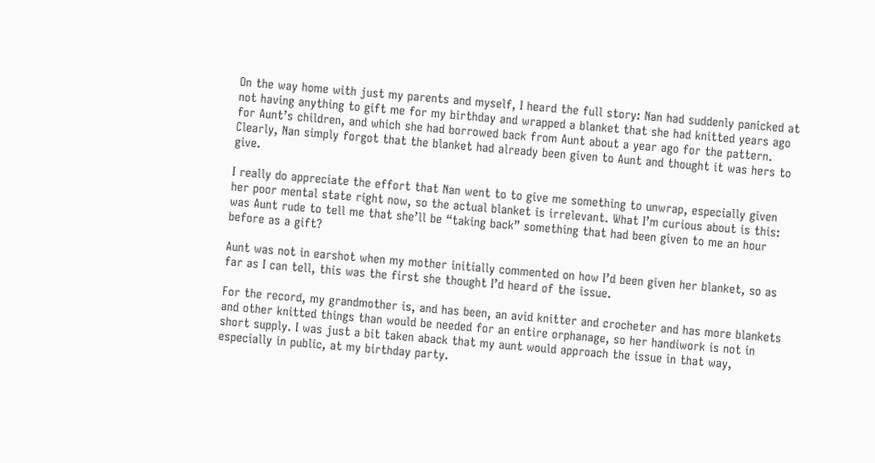On the way home with just my parents and myself, I heard the full story: Nan had suddenly panicked at not having anything to gift me for my birthday and wrapped a blanket that she had knitted years ago for Aunt’s children, and which she had borrowed back from Aunt about a year ago for the pattern. Clearly, Nan simply forgot that the blanket had already been given to Aunt and thought it was hers to give.

I really do appreciate the effort that Nan went to to give me something to unwrap, especially given her poor mental state right now, so the actual blanket is irrelevant. What I’m curious about is this: was Aunt rude to tell me that she’ll be “taking back” something that had been given to me an hour before as a gift?

Aunt was not in earshot when my mother initially commented on how I’d been given her blanket, so as far as I can tell, this was the first she thought I’d heard of the issue.

For the record, my grandmother is, and has been, an avid knitter and crocheter and has more blankets and other knitted things than would be needed for an entire orphanage, so her handiwork is not in short supply. I was just a bit taken aback that my aunt would approach the issue in that way, especially in public, at my birthday party.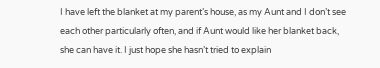I have left the blanket at my parent’s house, as my Aunt and I don’t see each other particularly often, and if Aunt would like her blanket back, she can have it. I just hope she hasn’t tried to explain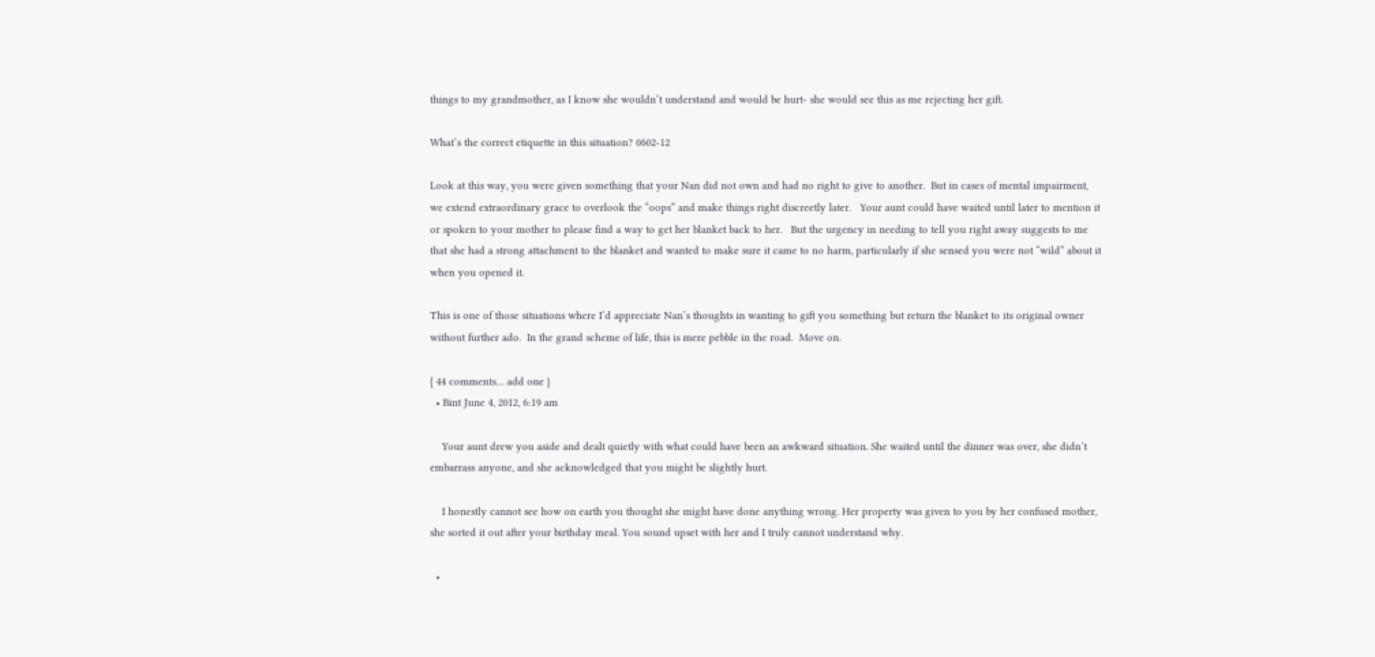things to my grandmother, as I know she wouldn’t understand and would be hurt- she would see this as me rejecting her gift.

What’s the correct etiquette in this situation? 0602-12

Look at this way, you were given something that your Nan did not own and had no right to give to another.  But in cases of mental impairment, we extend extraordinary grace to overlook the “oops” and make things right discreetly later.   Your aunt could have waited until later to mention it or spoken to your mother to please find a way to get her blanket back to her.   But the urgency in needing to tell you right away suggests to me that she had a strong attachment to the blanket and wanted to make sure it came to no harm, particularly if she sensed you were not “wild” about it when you opened it.

This is one of those situations where I’d appreciate Nan’s thoughts in wanting to gift you something but return the blanket to its original owner without further ado.  In the grand scheme of life, this is mere pebble in the road.  Move on.

{ 44 comments… add one }
  • Bint June 4, 2012, 6:19 am

    Your aunt drew you aside and dealt quietly with what could have been an awkward situation. She waited until the dinner was over, she didn’t embarrass anyone, and she acknowledged that you might be slightly hurt.

    I honestly cannot see how on earth you thought she might have done anything wrong. Her property was given to you by her confused mother, she sorted it out after your birthday meal. You sound upset with her and I truly cannot understand why.

  •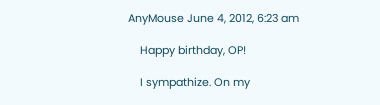AnyMouse June 4, 2012, 6:23 am

    Happy birthday, OP!

    I sympathize. On my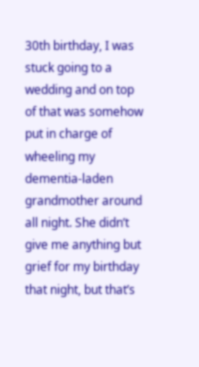30th birthday, I was stuck going to a wedding and on top of that was somehow put in charge of wheeling my dementia-laden grandmother around all night. She didn’t give me anything but grief for my birthday that night, but that’s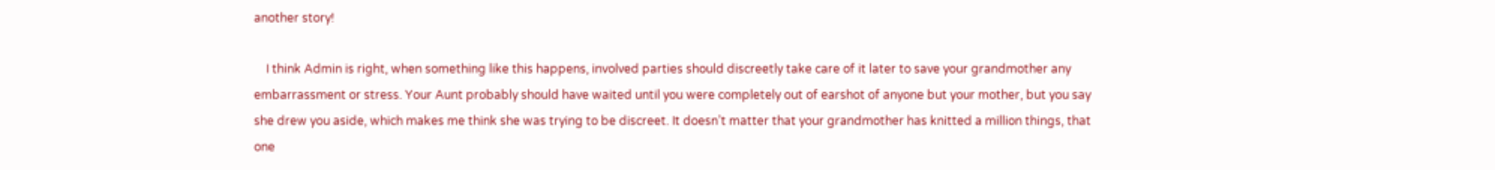another story!

    I think Admin is right, when something like this happens, involved parties should discreetly take care of it later to save your grandmother any embarrassment or stress. Your Aunt probably should have waited until you were completely out of earshot of anyone but your mother, but you say she drew you aside, which makes me think she was trying to be discreet. It doesn’t matter that your grandmother has knitted a million things, that one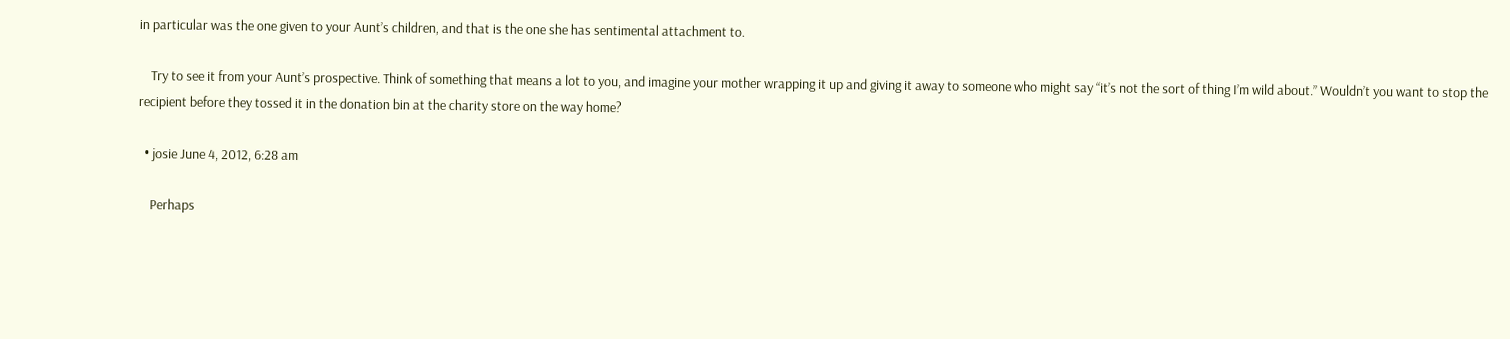in particular was the one given to your Aunt’s children, and that is the one she has sentimental attachment to.

    Try to see it from your Aunt’s prospective. Think of something that means a lot to you, and imagine your mother wrapping it up and giving it away to someone who might say “it’s not the sort of thing I’m wild about.” Wouldn’t you want to stop the recipient before they tossed it in the donation bin at the charity store on the way home?

  • josie June 4, 2012, 6:28 am

    Perhaps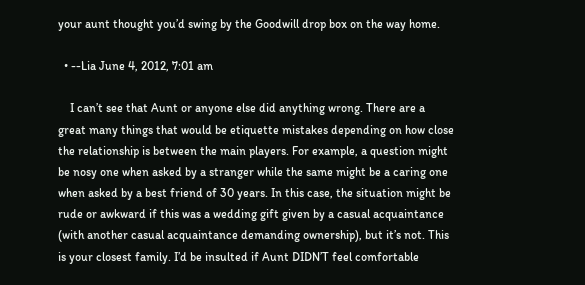your aunt thought you’d swing by the Goodwill drop box on the way home.

  • --Lia June 4, 2012, 7:01 am

    I can’t see that Aunt or anyone else did anything wrong. There are a great many things that would be etiquette mistakes depending on how close the relationship is between the main players. For example, a question might be nosy one when asked by a stranger while the same might be a caring one when asked by a best friend of 30 years. In this case, the situation might be rude or awkward if this was a wedding gift given by a casual acquaintance (with another casual acquaintance demanding ownership), but it’s not. This is your closest family. I’d be insulted if Aunt DIDN’T feel comfortable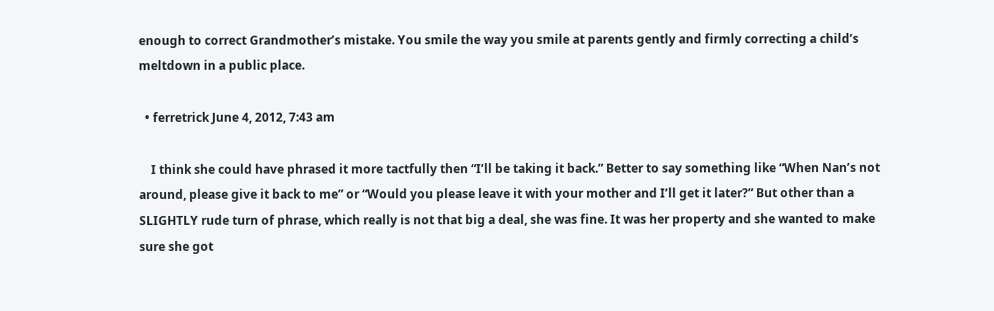enough to correct Grandmother’s mistake. You smile the way you smile at parents gently and firmly correcting a child’s meltdown in a public place.

  • ferretrick June 4, 2012, 7:43 am

    I think she could have phrased it more tactfully then “I’ll be taking it back.” Better to say something like “When Nan’s not around, please give it back to me” or “Would you please leave it with your mother and I’ll get it later?” But other than a SLIGHTLY rude turn of phrase, which really is not that big a deal, she was fine. It was her property and she wanted to make sure she got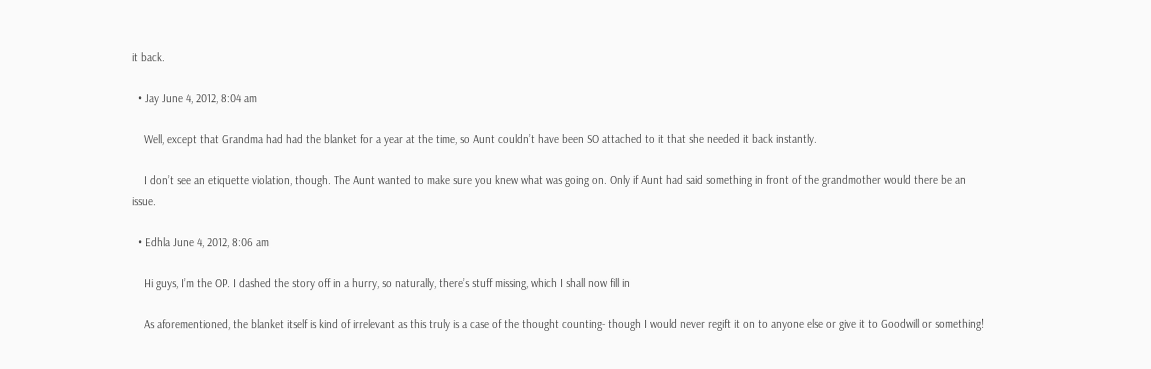it back.

  • Jay June 4, 2012, 8:04 am

    Well, except that Grandma had had the blanket for a year at the time, so Aunt couldn’t have been SO attached to it that she needed it back instantly.

    I don’t see an etiquette violation, though. The Aunt wanted to make sure you knew what was going on. Only if Aunt had said something in front of the grandmother would there be an issue.

  • Edhla June 4, 2012, 8:06 am

    Hi guys, I’m the OP. I dashed the story off in a hurry, so naturally, there’s stuff missing, which I shall now fill in

    As aforementioned, the blanket itself is kind of irrelevant as this truly is a case of the thought counting- though I would never regift it on to anyone else or give it to Goodwill or something!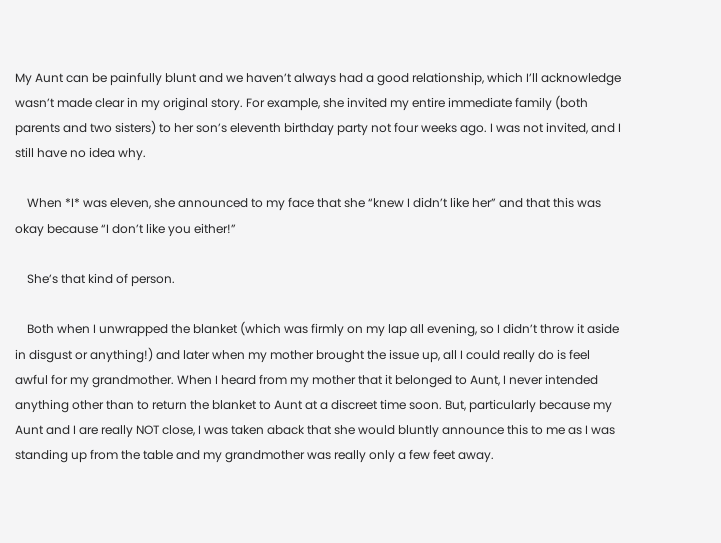My Aunt can be painfully blunt and we haven’t always had a good relationship, which I’ll acknowledge wasn’t made clear in my original story. For example, she invited my entire immediate family (both parents and two sisters) to her son’s eleventh birthday party not four weeks ago. I was not invited, and I still have no idea why.

    When *I* was eleven, she announced to my face that she “knew I didn’t like her” and that this was okay because “I don’t like you either!”

    She’s that kind of person.

    Both when I unwrapped the blanket (which was firmly on my lap all evening, so I didn’t throw it aside in disgust or anything!) and later when my mother brought the issue up, all I could really do is feel awful for my grandmother. When I heard from my mother that it belonged to Aunt, I never intended anything other than to return the blanket to Aunt at a discreet time soon. But, particularly because my Aunt and I are really NOT close, I was taken aback that she would bluntly announce this to me as I was standing up from the table and my grandmother was really only a few feet away.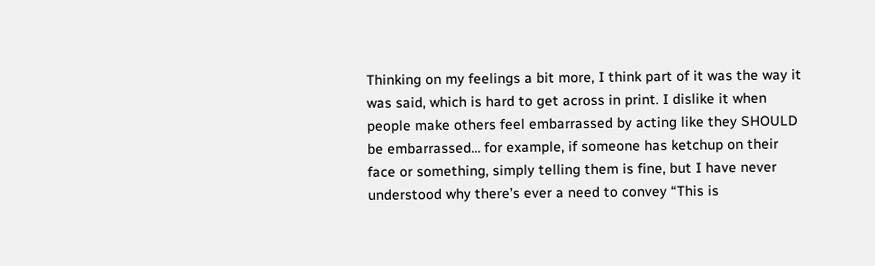Thinking on my feelings a bit more, I think part of it was the way it was said, which is hard to get across in print. I dislike it when people make others feel embarrassed by acting like they SHOULD be embarrassed… for example, if someone has ketchup on their face or something, simply telling them is fine, but I have never understood why there’s ever a need to convey “This is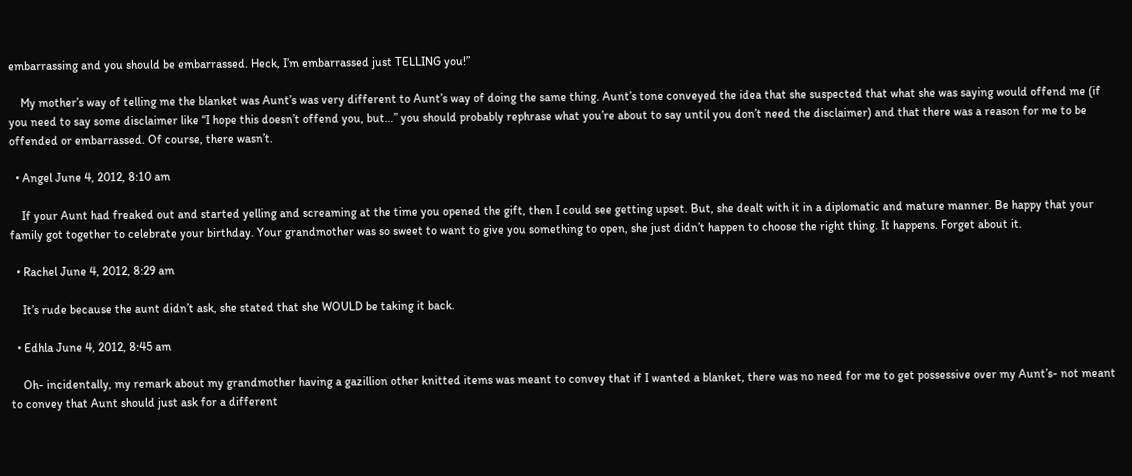embarrassing and you should be embarrassed. Heck, I’m embarrassed just TELLING you!”

    My mother’s way of telling me the blanket was Aunt’s was very different to Aunt’s way of doing the same thing. Aunt’s tone conveyed the idea that she suspected that what she was saying would offend me (if you need to say some disclaimer like “I hope this doesn’t offend you, but…” you should probably rephrase what you’re about to say until you don’t need the disclaimer) and that there was a reason for me to be offended or embarrassed. Of course, there wasn’t.

  • Angel June 4, 2012, 8:10 am

    If your Aunt had freaked out and started yelling and screaming at the time you opened the gift, then I could see getting upset. But, she dealt with it in a diplomatic and mature manner. Be happy that your family got together to celebrate your birthday. Your grandmother was so sweet to want to give you something to open, she just didn’t happen to choose the right thing. It happens. Forget about it.

  • Rachel June 4, 2012, 8:29 am

    It’s rude because the aunt didn’t ask, she stated that she WOULD be taking it back.

  • Edhla June 4, 2012, 8:45 am

    Oh- incidentally, my remark about my grandmother having a gazillion other knitted items was meant to convey that if I wanted a blanket, there was no need for me to get possessive over my Aunt’s- not meant to convey that Aunt should just ask for a different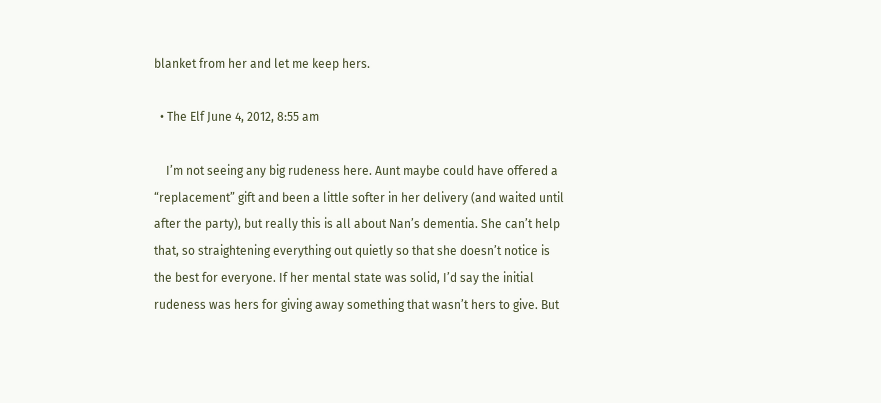blanket from her and let me keep hers.

  • The Elf June 4, 2012, 8:55 am

    I’m not seeing any big rudeness here. Aunt maybe could have offered a “replacement” gift and been a little softer in her delivery (and waited until after the party), but really this is all about Nan’s dementia. She can’t help that, so straightening everything out quietly so that she doesn’t notice is the best for everyone. If her mental state was solid, I’d say the initial rudeness was hers for giving away something that wasn’t hers to give. But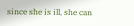since she is ill, she can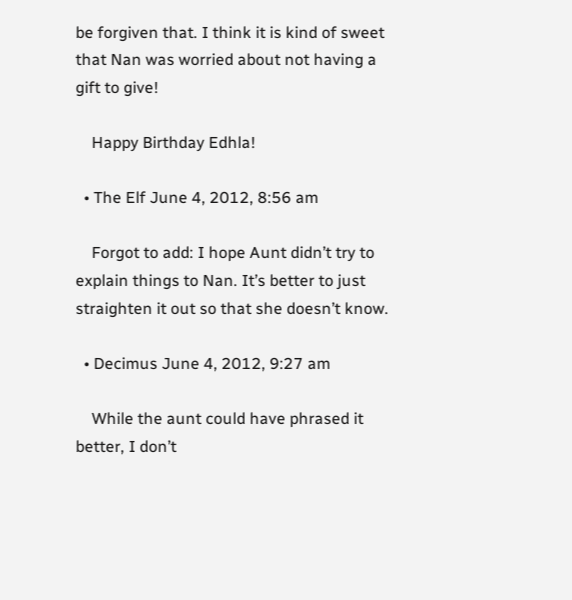be forgiven that. I think it is kind of sweet that Nan was worried about not having a gift to give!

    Happy Birthday Edhla!

  • The Elf June 4, 2012, 8:56 am

    Forgot to add: I hope Aunt didn’t try to explain things to Nan. It’s better to just straighten it out so that she doesn’t know.

  • Decimus June 4, 2012, 9:27 am

    While the aunt could have phrased it better, I don’t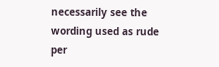necessarily see the wording used as rude per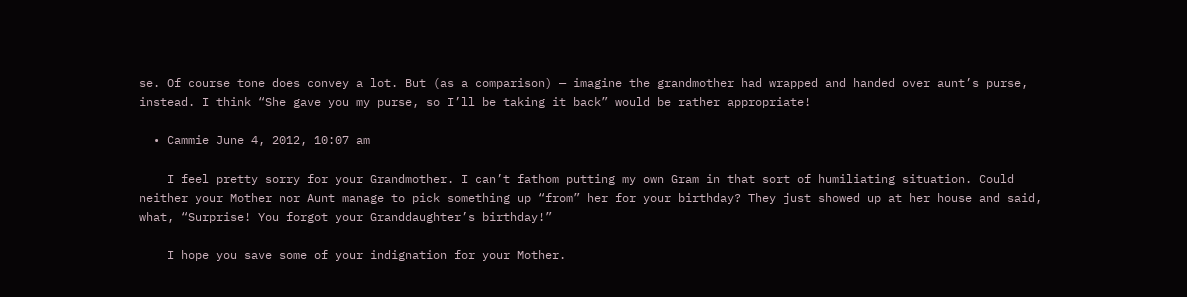se. Of course tone does convey a lot. But (as a comparison) — imagine the grandmother had wrapped and handed over aunt’s purse, instead. I think “She gave you my purse, so I’ll be taking it back” would be rather appropriate!

  • Cammie June 4, 2012, 10:07 am

    I feel pretty sorry for your Grandmother. I can’t fathom putting my own Gram in that sort of humiliating situation. Could neither your Mother nor Aunt manage to pick something up “from” her for your birthday? They just showed up at her house and said, what, “Surprise! You forgot your Granddaughter’s birthday!”

    I hope you save some of your indignation for your Mother.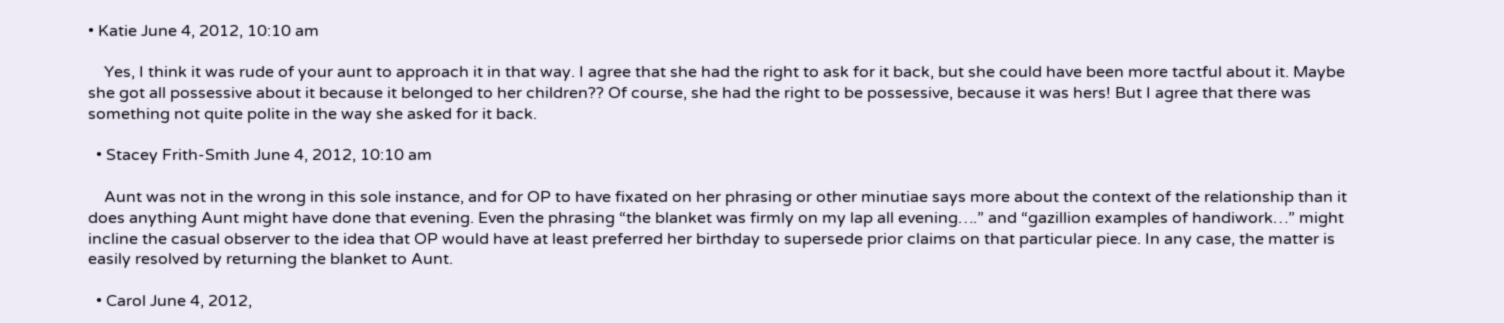• Katie June 4, 2012, 10:10 am

    Yes, I think it was rude of your aunt to approach it in that way. I agree that she had the right to ask for it back, but she could have been more tactful about it. Maybe she got all possessive about it because it belonged to her children?? Of course, she had the right to be possessive, because it was hers! But I agree that there was something not quite polite in the way she asked for it back.

  • Stacey Frith-Smith June 4, 2012, 10:10 am

    Aunt was not in the wrong in this sole instance, and for OP to have fixated on her phrasing or other minutiae says more about the context of the relationship than it does anything Aunt might have done that evening. Even the phrasing “the blanket was firmly on my lap all evening….” and “gazillion examples of handiwork…” might incline the casual observer to the idea that OP would have at least preferred her birthday to supersede prior claims on that particular piece. In any case, the matter is easily resolved by returning the blanket to Aunt.

  • Carol June 4, 2012,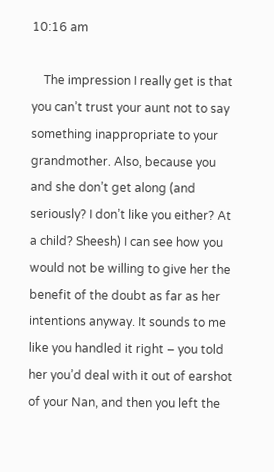10:16 am

    The impression I really get is that you can’t trust your aunt not to say something inappropriate to your grandmother. Also, because you and she don’t get along (and seriously? I don’t like you either? At a child? Sheesh) I can see how you would not be willing to give her the benefit of the doubt as far as her intentions anyway. It sounds to me like you handled it right – you told her you’d deal with it out of earshot of your Nan, and then you left the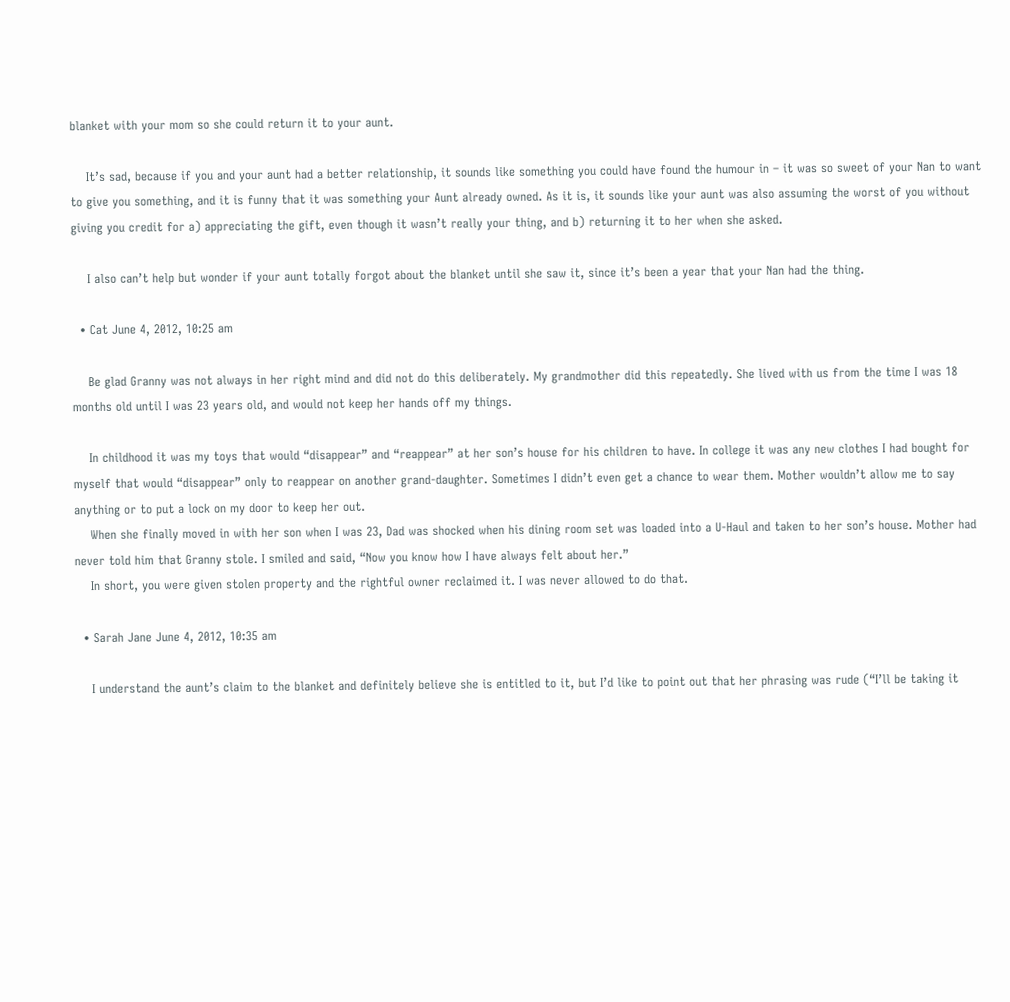blanket with your mom so she could return it to your aunt.

    It’s sad, because if you and your aunt had a better relationship, it sounds like something you could have found the humour in – it was so sweet of your Nan to want to give you something, and it is funny that it was something your Aunt already owned. As it is, it sounds like your aunt was also assuming the worst of you without giving you credit for a) appreciating the gift, even though it wasn’t really your thing, and b) returning it to her when she asked.

    I also can’t help but wonder if your aunt totally forgot about the blanket until she saw it, since it’s been a year that your Nan had the thing.

  • Cat June 4, 2012, 10:25 am

    Be glad Granny was not always in her right mind and did not do this deliberately. My grandmother did this repeatedly. She lived with us from the time I was 18 months old until I was 23 years old, and would not keep her hands off my things.

    In childhood it was my toys that would “disappear” and “reappear” at her son’s house for his children to have. In college it was any new clothes I had bought for myself that would “disappear” only to reappear on another grand-daughter. Sometimes I didn’t even get a chance to wear them. Mother wouldn’t allow me to say anything or to put a lock on my door to keep her out.
    When she finally moved in with her son when I was 23, Dad was shocked when his dining room set was loaded into a U-Haul and taken to her son’s house. Mother had never told him that Granny stole. I smiled and said, “Now you know how I have always felt about her.”
    In short, you were given stolen property and the rightful owner reclaimed it. I was never allowed to do that.

  • Sarah Jane June 4, 2012, 10:35 am

    I understand the aunt’s claim to the blanket and definitely believe she is entitled to it, but I’d like to point out that her phrasing was rude (“I’ll be taking it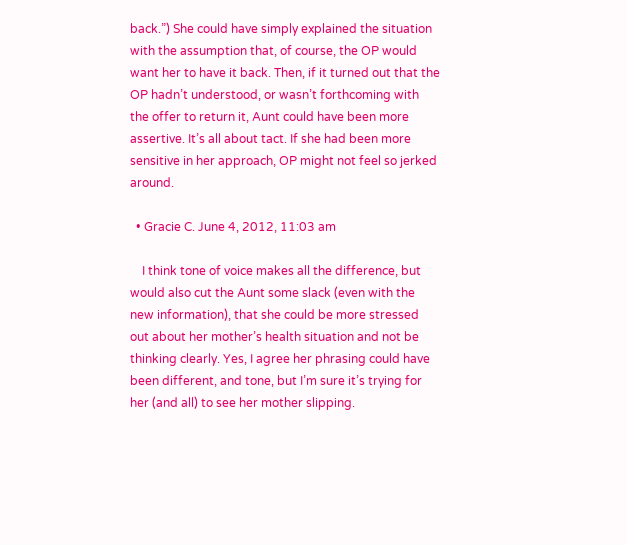back.”) She could have simply explained the situation with the assumption that, of course, the OP would want her to have it back. Then, if it turned out that the OP hadn’t understood, or wasn’t forthcoming with the offer to return it, Aunt could have been more assertive. It’s all about tact. If she had been more sensitive in her approach, OP might not feel so jerked around.

  • Gracie C. June 4, 2012, 11:03 am

    I think tone of voice makes all the difference, but would also cut the Aunt some slack (even with the new information), that she could be more stressed out about her mother’s health situation and not be thinking clearly. Yes, I agree her phrasing could have been different, and tone, but I’m sure it’s trying for her (and all) to see her mother slipping.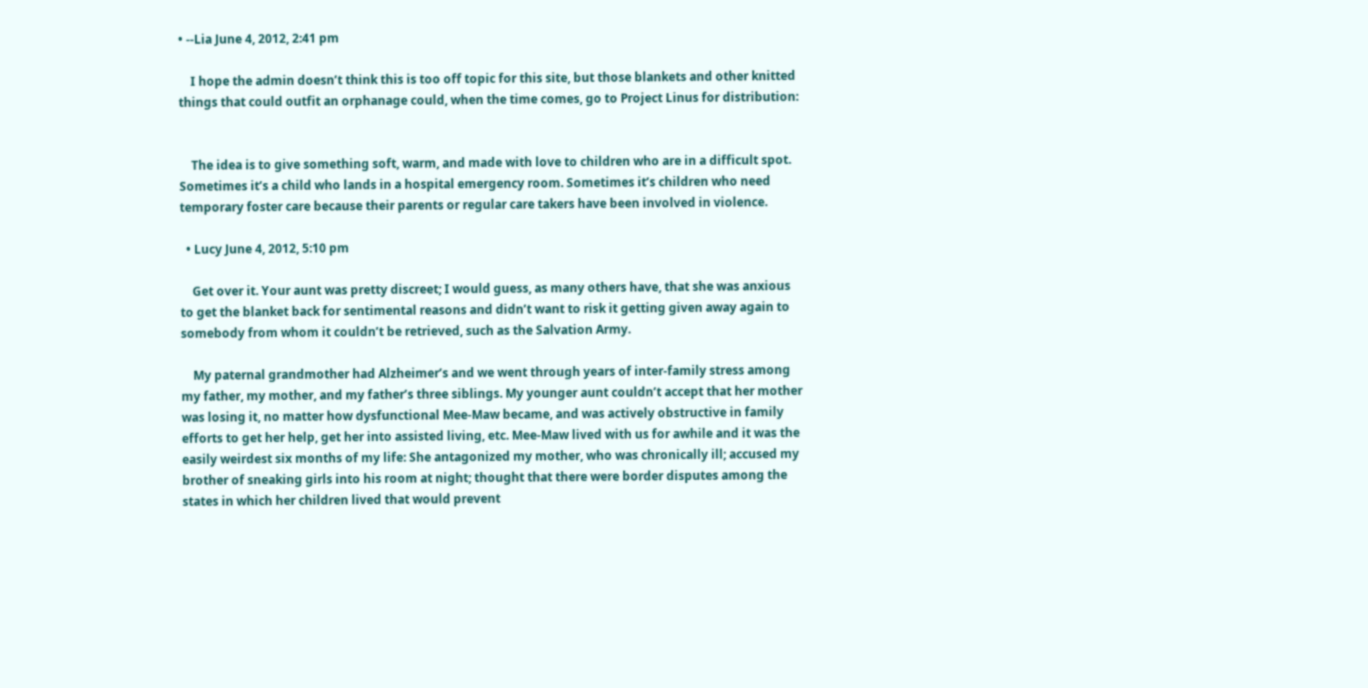• --Lia June 4, 2012, 2:41 pm

    I hope the admin doesn’t think this is too off topic for this site, but those blankets and other knitted things that could outfit an orphanage could, when the time comes, go to Project Linus for distribution:


    The idea is to give something soft, warm, and made with love to children who are in a difficult spot. Sometimes it’s a child who lands in a hospital emergency room. Sometimes it’s children who need temporary foster care because their parents or regular care takers have been involved in violence.

  • Lucy June 4, 2012, 5:10 pm

    Get over it. Your aunt was pretty discreet; I would guess, as many others have, that she was anxious to get the blanket back for sentimental reasons and didn’t want to risk it getting given away again to somebody from whom it couldn’t be retrieved, such as the Salvation Army.

    My paternal grandmother had Alzheimer’s and we went through years of inter-family stress among my father, my mother, and my father’s three siblings. My younger aunt couldn’t accept that her mother was losing it, no matter how dysfunctional Mee-Maw became, and was actively obstructive in family efforts to get her help, get her into assisted living, etc. Mee-Maw lived with us for awhile and it was the easily weirdest six months of my life: She antagonized my mother, who was chronically ill; accused my brother of sneaking girls into his room at night; thought that there were border disputes among the states in which her children lived that would prevent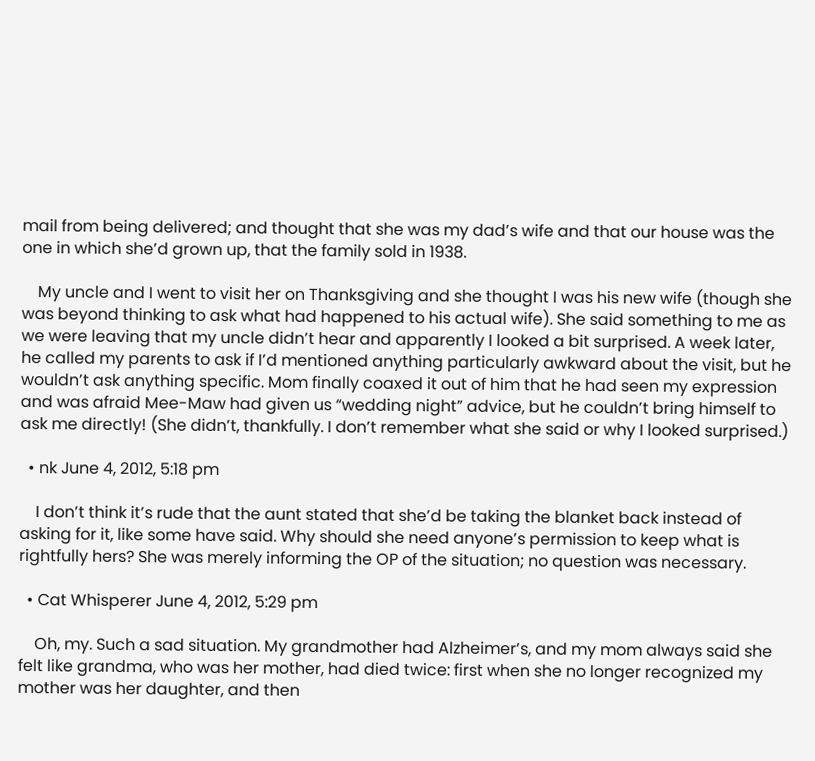mail from being delivered; and thought that she was my dad’s wife and that our house was the one in which she’d grown up, that the family sold in 1938.

    My uncle and I went to visit her on Thanksgiving and she thought I was his new wife (though she was beyond thinking to ask what had happened to his actual wife). She said something to me as we were leaving that my uncle didn’t hear and apparently I looked a bit surprised. A week later, he called my parents to ask if I’d mentioned anything particularly awkward about the visit, but he wouldn’t ask anything specific. Mom finally coaxed it out of him that he had seen my expression and was afraid Mee-Maw had given us “wedding night” advice, but he couldn’t bring himself to ask me directly! (She didn’t, thankfully. I don’t remember what she said or why I looked surprised.)

  • nk June 4, 2012, 5:18 pm

    I don’t think it’s rude that the aunt stated that she’d be taking the blanket back instead of asking for it, like some have said. Why should she need anyone’s permission to keep what is rightfully hers? She was merely informing the OP of the situation; no question was necessary.

  • Cat Whisperer June 4, 2012, 5:29 pm

    Oh, my. Such a sad situation. My grandmother had Alzheimer’s, and my mom always said she felt like grandma, who was her mother, had died twice: first when she no longer recognized my mother was her daughter, and then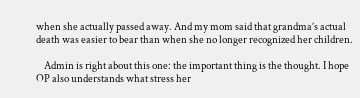when she actually passed away. And my mom said that grandma’s actual death was easier to bear than when she no longer recognized her children.

    Admin is right about this one: the important thing is the thought. I hope OP also understands what stress her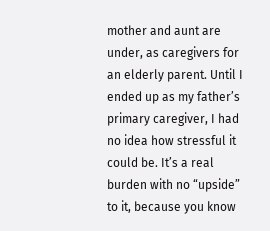mother and aunt are under, as caregivers for an elderly parent. Until I ended up as my father’s primary caregiver, I had no idea how stressful it could be. It’s a real burden with no “upside” to it, because you know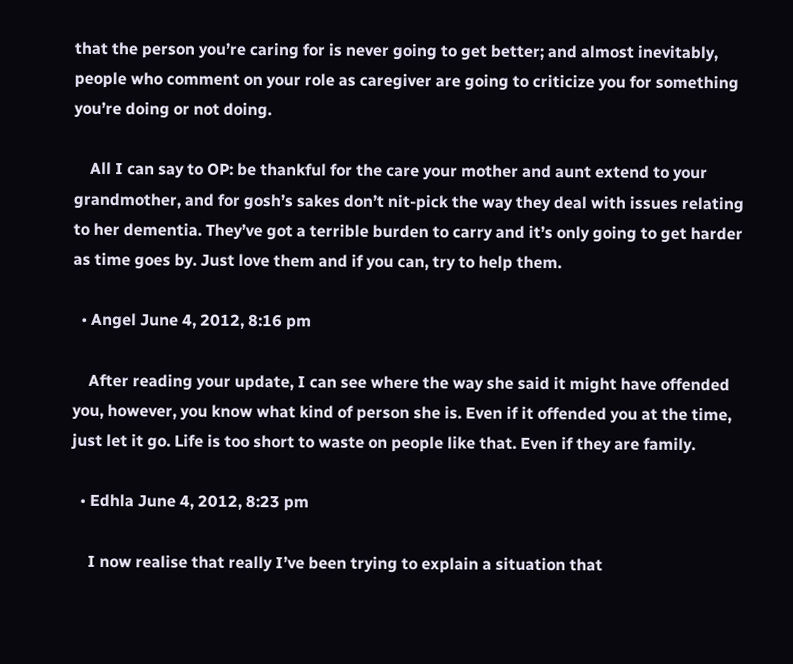that the person you’re caring for is never going to get better; and almost inevitably, people who comment on your role as caregiver are going to criticize you for something you’re doing or not doing.

    All I can say to OP: be thankful for the care your mother and aunt extend to your grandmother, and for gosh’s sakes don’t nit-pick the way they deal with issues relating to her dementia. They’ve got a terrible burden to carry and it’s only going to get harder as time goes by. Just love them and if you can, try to help them.

  • Angel June 4, 2012, 8:16 pm

    After reading your update, I can see where the way she said it might have offended you, however, you know what kind of person she is. Even if it offended you at the time, just let it go. Life is too short to waste on people like that. Even if they are family.

  • Edhla June 4, 2012, 8:23 pm

    I now realise that really I’ve been trying to explain a situation that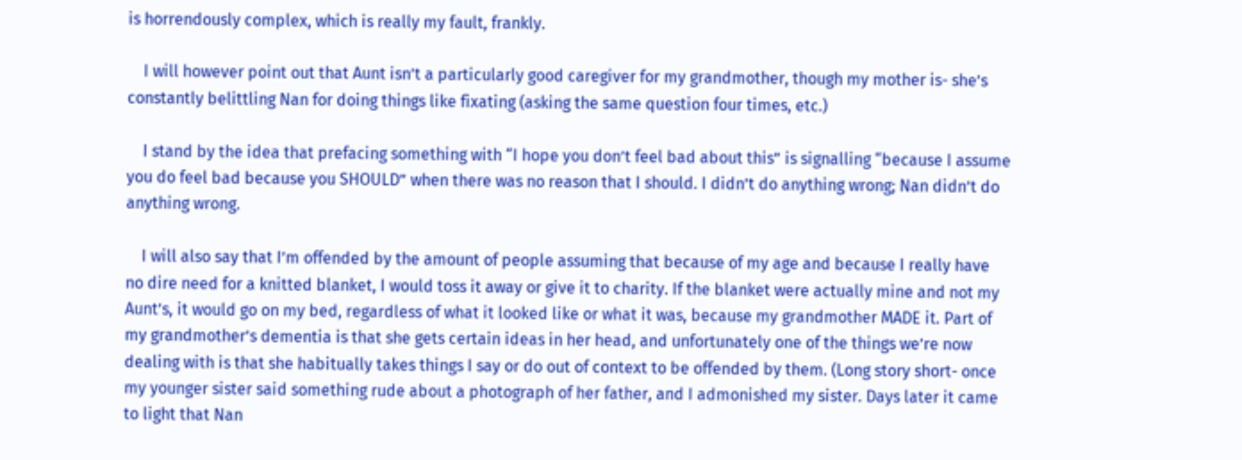is horrendously complex, which is really my fault, frankly.

    I will however point out that Aunt isn’t a particularly good caregiver for my grandmother, though my mother is- she’s constantly belittling Nan for doing things like fixating (asking the same question four times, etc.)

    I stand by the idea that prefacing something with “I hope you don’t feel bad about this” is signalling “because I assume you do feel bad because you SHOULD” when there was no reason that I should. I didn’t do anything wrong; Nan didn’t do anything wrong.

    I will also say that I’m offended by the amount of people assuming that because of my age and because I really have no dire need for a knitted blanket, I would toss it away or give it to charity. If the blanket were actually mine and not my Aunt’s, it would go on my bed, regardless of what it looked like or what it was, because my grandmother MADE it. Part of my grandmother’s dementia is that she gets certain ideas in her head, and unfortunately one of the things we’re now dealing with is that she habitually takes things I say or do out of context to be offended by them. (Long story short- once my younger sister said something rude about a photograph of her father, and I admonished my sister. Days later it came to light that Nan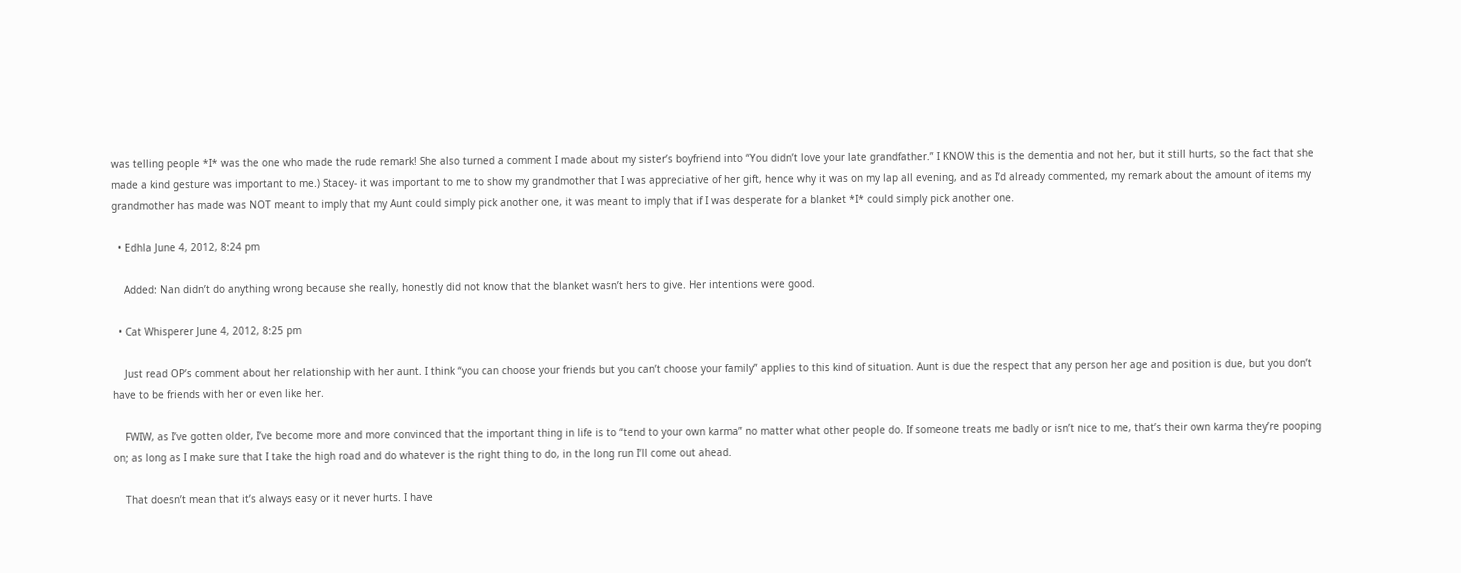was telling people *I* was the one who made the rude remark! She also turned a comment I made about my sister’s boyfriend into “You didn’t love your late grandfather.” I KNOW this is the dementia and not her, but it still hurts, so the fact that she made a kind gesture was important to me.) Stacey- it was important to me to show my grandmother that I was appreciative of her gift, hence why it was on my lap all evening, and as I’d already commented, my remark about the amount of items my grandmother has made was NOT meant to imply that my Aunt could simply pick another one, it was meant to imply that if I was desperate for a blanket *I* could simply pick another one.

  • Edhla June 4, 2012, 8:24 pm

    Added: Nan didn’t do anything wrong because she really, honestly did not know that the blanket wasn’t hers to give. Her intentions were good.

  • Cat Whisperer June 4, 2012, 8:25 pm

    Just read OP’s comment about her relationship with her aunt. I think “you can choose your friends but you can’t choose your family” applies to this kind of situation. Aunt is due the respect that any person her age and position is due, but you don’t have to be friends with her or even like her.

    FWIW, as I’ve gotten older, I’ve become more and more convinced that the important thing in life is to “tend to your own karma” no matter what other people do. If someone treats me badly or isn’t nice to me, that’s their own karma they’re pooping on; as long as I make sure that I take the high road and do whatever is the right thing to do, in the long run I’ll come out ahead.

    That doesn’t mean that it’s always easy or it never hurts. I have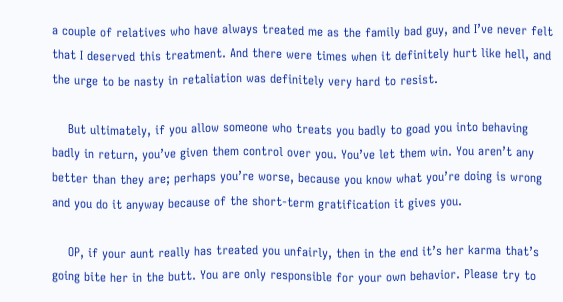a couple of relatives who have always treated me as the family bad guy, and I’ve never felt that I deserved this treatment. And there were times when it definitely hurt like hell, and the urge to be nasty in retaliation was definitely very hard to resist.

    But ultimately, if you allow someone who treats you badly to goad you into behaving badly in return, you’ve given them control over you. You’ve let them win. You aren’t any better than they are; perhaps you’re worse, because you know what you’re doing is wrong and you do it anyway because of the short-term gratification it gives you.

    OP, if your aunt really has treated you unfairly, then in the end it’s her karma that’s going bite her in the butt. You are only responsible for your own behavior. Please try to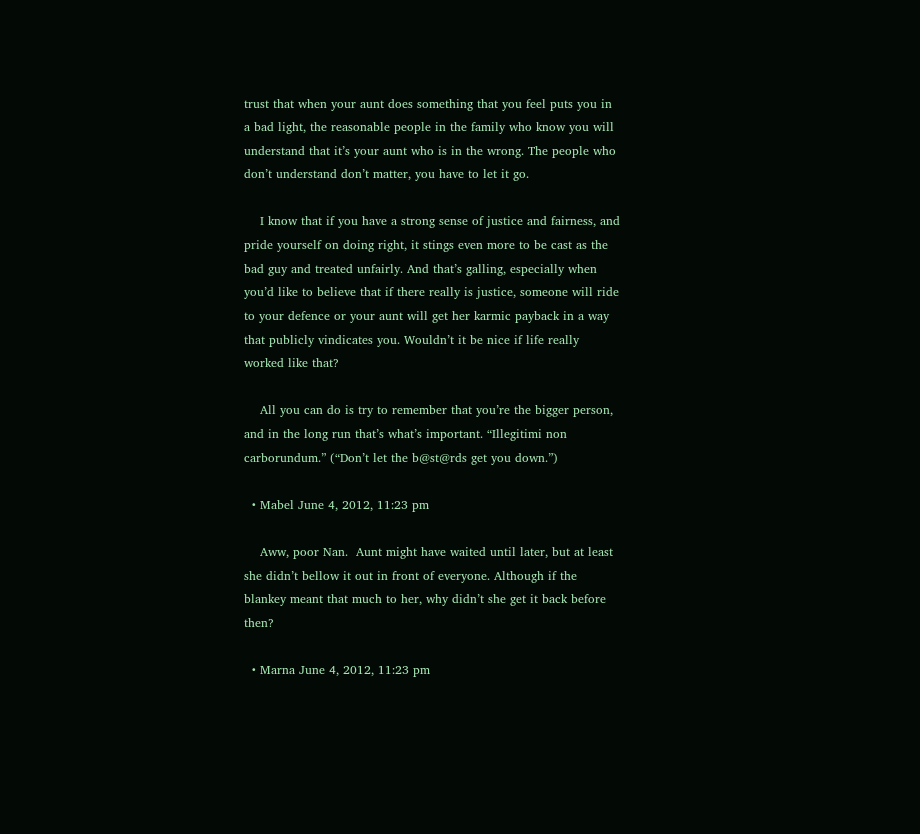trust that when your aunt does something that you feel puts you in a bad light, the reasonable people in the family who know you will understand that it’s your aunt who is in the wrong. The people who don’t understand don’t matter, you have to let it go.

    I know that if you have a strong sense of justice and fairness, and pride yourself on doing right, it stings even more to be cast as the bad guy and treated unfairly. And that’s galling, especially when you’d like to believe that if there really is justice, someone will ride to your defence or your aunt will get her karmic payback in a way that publicly vindicates you. Wouldn’t it be nice if life really worked like that?

    All you can do is try to remember that you’re the bigger person, and in the long run that’s what’s important. “Illegitimi non carborundum.” (“Don’t let the b@st@rds get you down.”)

  • Mabel June 4, 2012, 11:23 pm

    Aww, poor Nan.  Aunt might have waited until later, but at least she didn’t bellow it out in front of everyone. Although if the blankey meant that much to her, why didn’t she get it back before then?

  • Marna June 4, 2012, 11:23 pm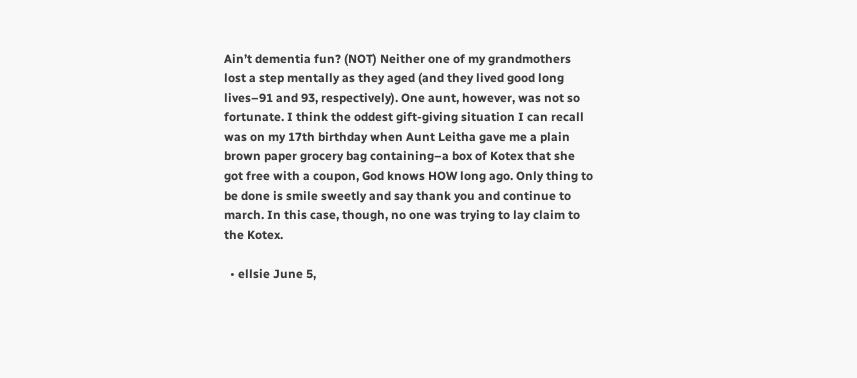Ain’t dementia fun? (NOT) Neither one of my grandmothers lost a step mentally as they aged (and they lived good long lives–91 and 93, respectively). One aunt, however, was not so fortunate. I think the oddest gift-giving situation I can recall was on my 17th birthday when Aunt Leitha gave me a plain brown paper grocery bag containing–a box of Kotex that she got free with a coupon, God knows HOW long ago. Only thing to be done is smile sweetly and say thank you and continue to march. In this case, though, no one was trying to lay claim to the Kotex.

  • ellsie June 5,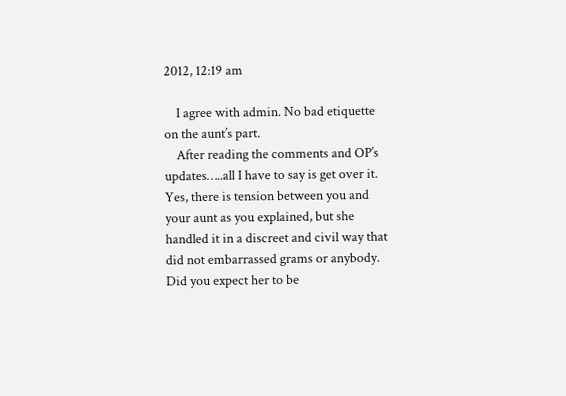2012, 12:19 am

    I agree with admin. No bad etiquette on the aunt’s part.
    After reading the comments and OP’s updates…..all I have to say is get over it. Yes, there is tension between you and your aunt as you explained, but she handled it in a discreet and civil way that did not embarrassed grams or anybody. Did you expect her to be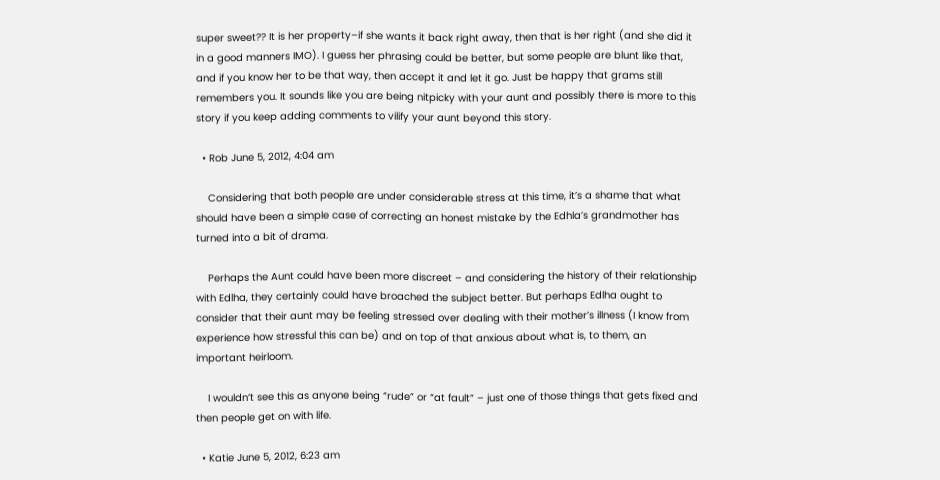super sweet?? It is her property–if she wants it back right away, then that is her right (and she did it in a good manners IMO). I guess her phrasing could be better, but some people are blunt like that, and if you know her to be that way, then accept it and let it go. Just be happy that grams still remembers you. It sounds like you are being nitpicky with your aunt and possibly there is more to this story if you keep adding comments to vilify your aunt beyond this story.

  • Rob June 5, 2012, 4:04 am

    Considering that both people are under considerable stress at this time, it’s a shame that what should have been a simple case of correcting an honest mistake by the Edhla’s grandmother has turned into a bit of drama.

    Perhaps the Aunt could have been more discreet – and considering the history of their relationship with Edlha, they certainly could have broached the subject better. But perhaps Edlha ought to consider that their aunt may be feeling stressed over dealing with their mother’s illness (I know from experience how stressful this can be) and on top of that anxious about what is, to them, an important heirloom.

    I wouldn’t see this as anyone being “rude” or “at fault” – just one of those things that gets fixed and then people get on with life.

  • Katie June 5, 2012, 6:23 am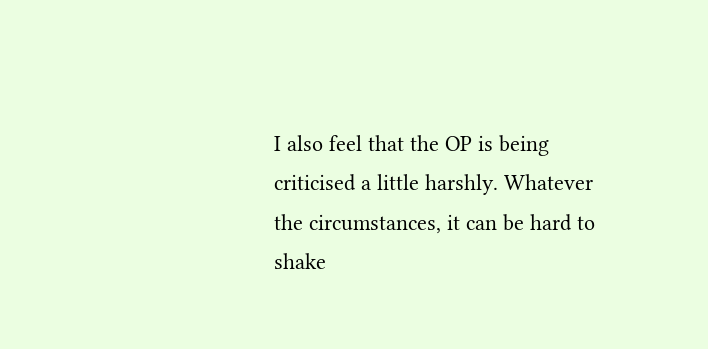I also feel that the OP is being criticised a little harshly. Whatever the circumstances, it can be hard to shake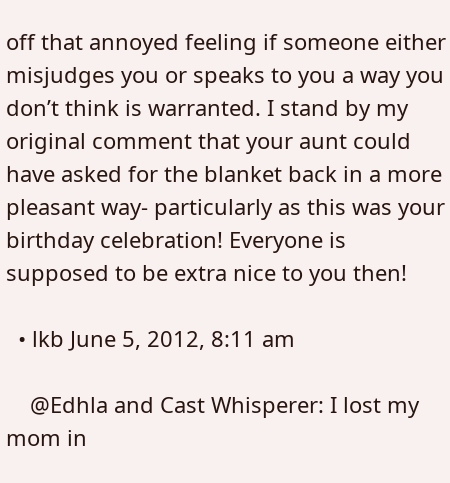off that annoyed feeling if someone either misjudges you or speaks to you a way you don’t think is warranted. I stand by my original comment that your aunt could have asked for the blanket back in a more pleasant way- particularly as this was your birthday celebration! Everyone is supposed to be extra nice to you then!

  • lkb June 5, 2012, 8:11 am

    @Edhla and Cast Whisperer: I lost my mom in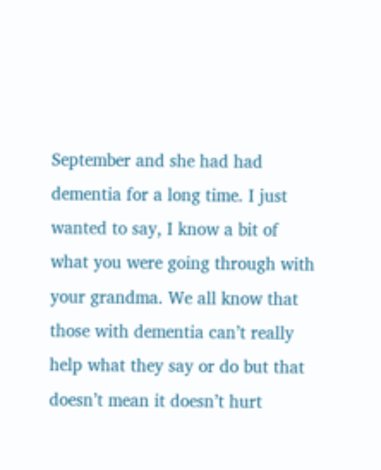September and she had had dementia for a long time. I just wanted to say, I know a bit of what you were going through with your grandma. We all know that those with dementia can’t really help what they say or do but that doesn’t mean it doesn’t hurt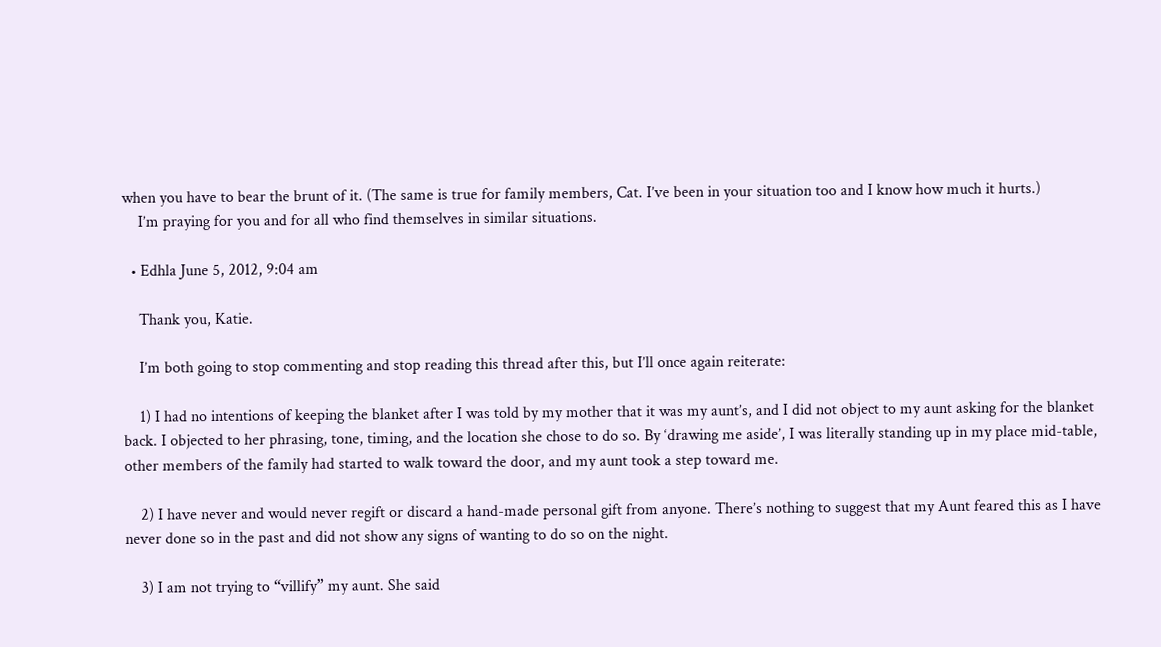when you have to bear the brunt of it. (The same is true for family members, Cat. I’ve been in your situation too and I know how much it hurts.)
    I’m praying for you and for all who find themselves in similar situations.

  • Edhla June 5, 2012, 9:04 am

    Thank you, Katie.

    I’m both going to stop commenting and stop reading this thread after this, but I’ll once again reiterate:

    1) I had no intentions of keeping the blanket after I was told by my mother that it was my aunt’s, and I did not object to my aunt asking for the blanket back. I objected to her phrasing, tone, timing, and the location she chose to do so. By ‘drawing me aside’, I was literally standing up in my place mid-table, other members of the family had started to walk toward the door, and my aunt took a step toward me.

    2) I have never and would never regift or discard a hand-made personal gift from anyone. There’s nothing to suggest that my Aunt feared this as I have never done so in the past and did not show any signs of wanting to do so on the night.

    3) I am not trying to “villify” my aunt. She said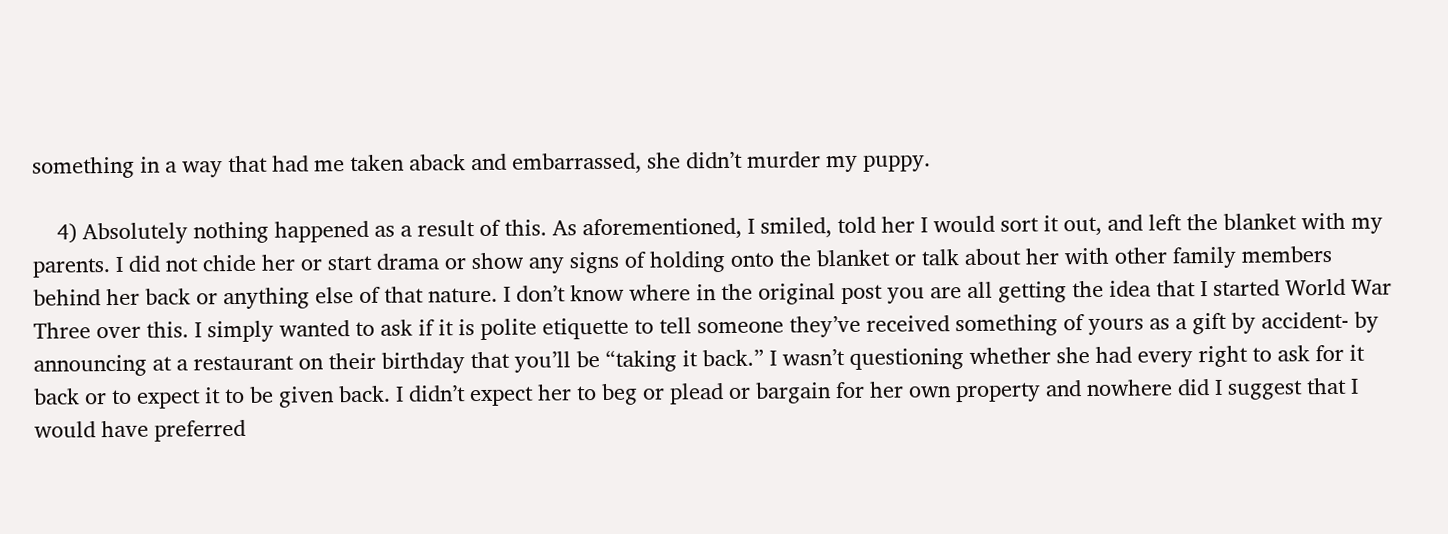something in a way that had me taken aback and embarrassed, she didn’t murder my puppy.

    4) Absolutely nothing happened as a result of this. As aforementioned, I smiled, told her I would sort it out, and left the blanket with my parents. I did not chide her or start drama or show any signs of holding onto the blanket or talk about her with other family members behind her back or anything else of that nature. I don’t know where in the original post you are all getting the idea that I started World War Three over this. I simply wanted to ask if it is polite etiquette to tell someone they’ve received something of yours as a gift by accident- by announcing at a restaurant on their birthday that you’ll be “taking it back.” I wasn’t questioning whether she had every right to ask for it back or to expect it to be given back. I didn’t expect her to beg or plead or bargain for her own property and nowhere did I suggest that I would have preferred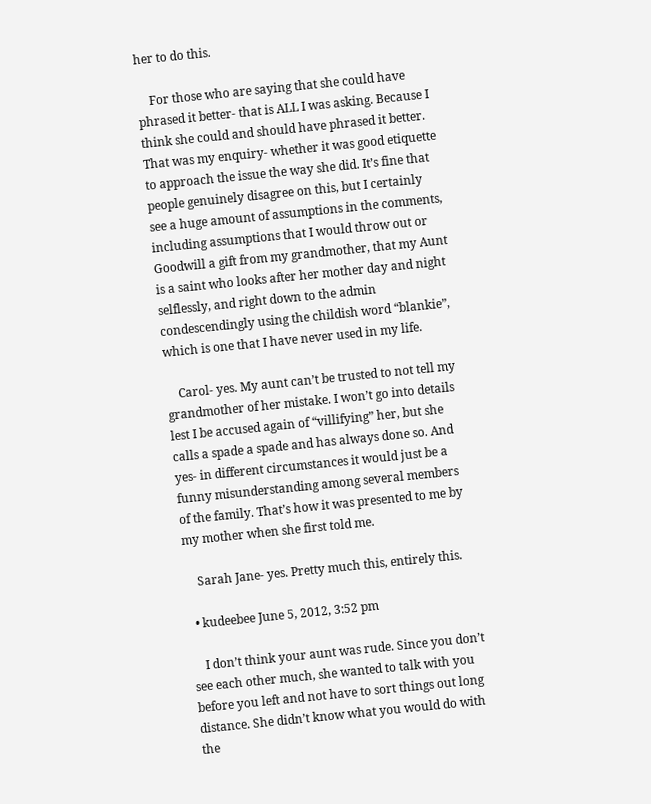her to do this.

    For those who are saying that she could have phrased it better- that is ALL I was asking. Because I think she could and should have phrased it better. That was my enquiry- whether it was good etiquette to approach the issue the way she did. It’s fine that people genuinely disagree on this, but I certainly see a huge amount of assumptions in the comments, including assumptions that I would throw out or Goodwill a gift from my grandmother, that my Aunt is a saint who looks after her mother day and night selflessly, and right down to the admin condescendingly using the childish word “blankie”, which is one that I have never used in my life.

    Carol- yes. My aunt can’t be trusted to not tell my grandmother of her mistake. I won’t go into details lest I be accused again of “villifying” her, but she calls a spade a spade and has always done so. And yes- in different circumstances it would just be a funny misunderstanding among several members of the family. That’s how it was presented to me by my mother when she first told me.

    Sarah Jane- yes. Pretty much this, entirely this.

  • kudeebee June 5, 2012, 3:52 pm

    I don’t think your aunt was rude. Since you don’t see each other much, she wanted to talk with you before you left and not have to sort things out long distance. She didn’t know what you would do with the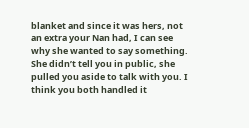blanket and since it was hers, not an extra your Nan had, I can see why she wanted to say something. She didn’t tell you in public, she pulled you aside to talk with you. I think you both handled it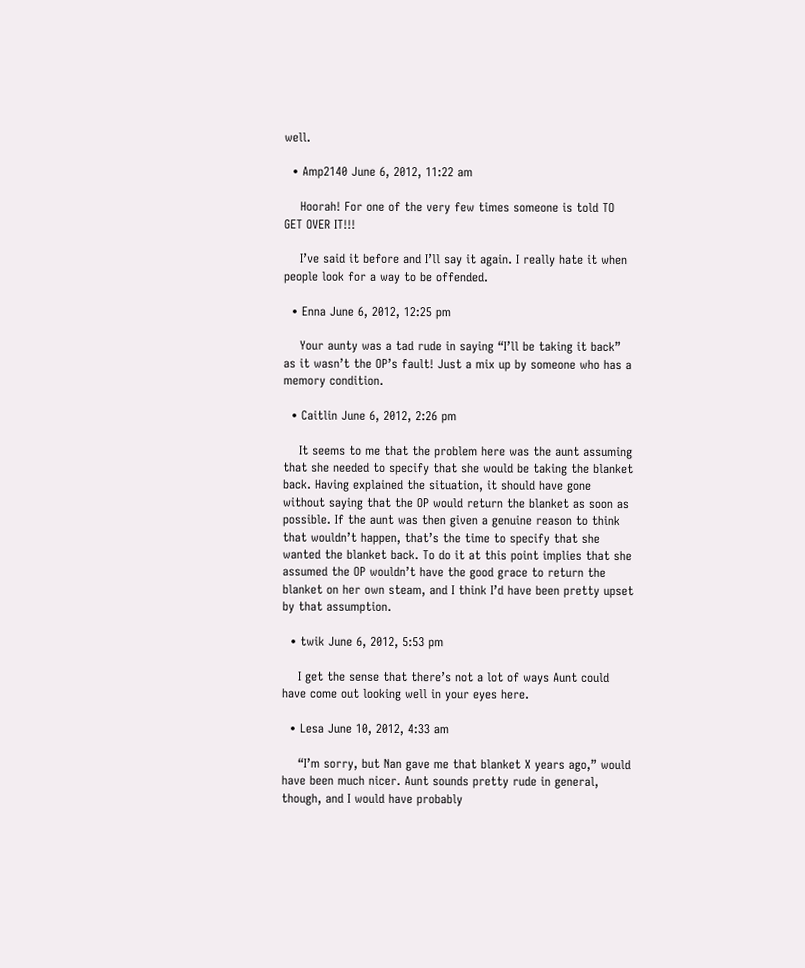well.

  • Amp2140 June 6, 2012, 11:22 am

    Hoorah! For one of the very few times someone is told TO GET OVER IT!!!

    I’ve said it before and I’ll say it again. I really hate it when people look for a way to be offended.

  • Enna June 6, 2012, 12:25 pm

    Your aunty was a tad rude in saying “I’ll be taking it back” as it wasn’t the OP’s fault! Just a mix up by someone who has a memory condition.

  • Caitlin June 6, 2012, 2:26 pm

    It seems to me that the problem here was the aunt assuming that she needed to specify that she would be taking the blanket back. Having explained the situation, it should have gone without saying that the OP would return the blanket as soon as possible. If the aunt was then given a genuine reason to think that wouldn’t happen, that’s the time to specify that she wanted the blanket back. To do it at this point implies that she assumed the OP wouldn’t have the good grace to return the blanket on her own steam, and I think I’d have been pretty upset by that assumption.

  • twik June 6, 2012, 5:53 pm

    I get the sense that there’s not a lot of ways Aunt could have come out looking well in your eyes here.

  • Lesa June 10, 2012, 4:33 am

    “I’m sorry, but Nan gave me that blanket X years ago,” would have been much nicer. Aunt sounds pretty rude in general, though, and I would have probably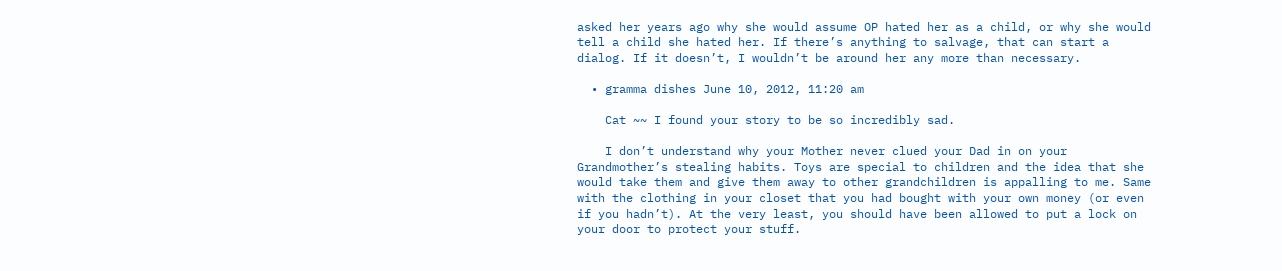asked her years ago why she would assume OP hated her as a child, or why she would tell a child she hated her. If there’s anything to salvage, that can start a dialog. If it doesn’t, I wouldn’t be around her any more than necessary.

  • gramma dishes June 10, 2012, 11:20 am

    Cat ~~ I found your story to be so incredibly sad.

    I don’t understand why your Mother never clued your Dad in on your Grandmother’s stealing habits. Toys are special to children and the idea that she would take them and give them away to other grandchildren is appalling to me. Same with the clothing in your closet that you had bought with your own money (or even if you hadn’t). At the very least, you should have been allowed to put a lock on your door to protect your stuff.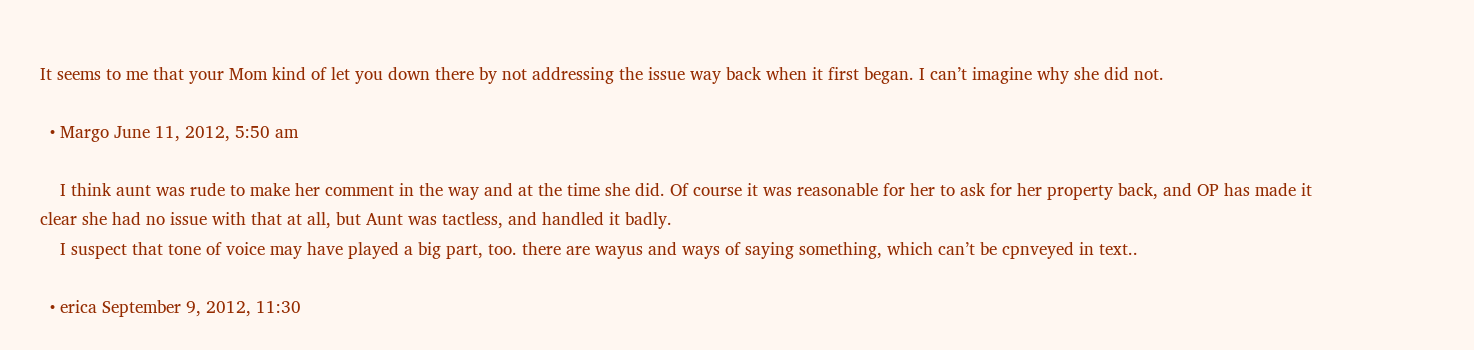It seems to me that your Mom kind of let you down there by not addressing the issue way back when it first began. I can’t imagine why she did not.

  • Margo June 11, 2012, 5:50 am

    I think aunt was rude to make her comment in the way and at the time she did. Of course it was reasonable for her to ask for her property back, and OP has made it clear she had no issue with that at all, but Aunt was tactless, and handled it badly.
    I suspect that tone of voice may have played a big part, too. there are wayus and ways of saying something, which can’t be cpnveyed in text..

  • erica September 9, 2012, 11:30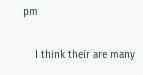pm

    I think their are many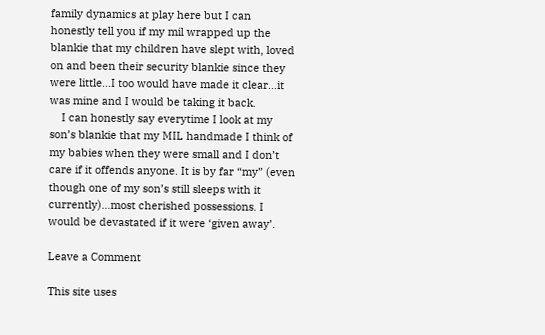family dynamics at play here but I can honestly tell you if my mil wrapped up the blankie that my children have slept with, loved on and been their security blankie since they were little…I too would have made it clear…it was mine and I would be taking it back.
    I can honestly say everytime I look at my son’s blankie that my MIL handmade I think of my babies when they were small and I don’t care if it offends anyone. It is by far “my” (even though one of my son’s still sleeps with it currently)…most cherished possessions. I would be devastated if it were ‘given away’.

Leave a Comment

This site uses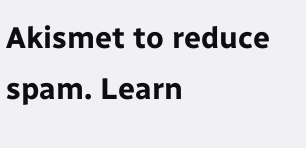Akismet to reduce spam. Learn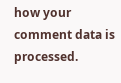how your comment data is processed.